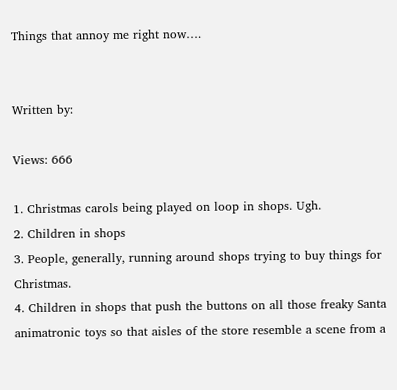Things that annoy me right now….


Written by:

Views: 666

1. Christmas carols being played on loop in shops. Ugh.
2. Children in shops
3. People, generally, running around shops trying to buy things for Christmas.
4. Children in shops that push the buttons on all those freaky Santa animatronic toys so that aisles of the store resemble a scene from a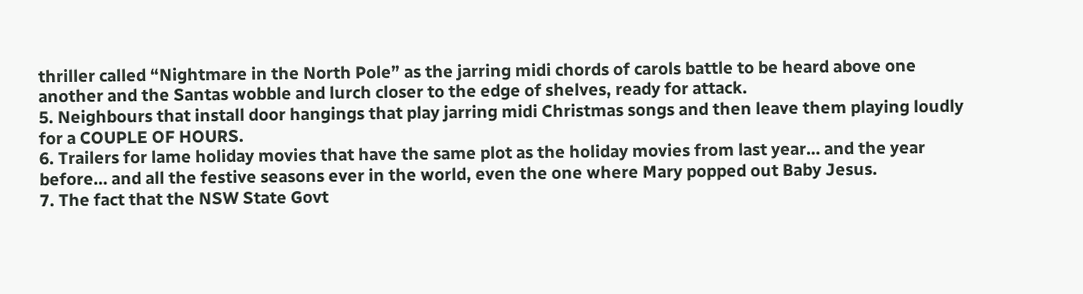thriller called “Nightmare in the North Pole” as the jarring midi chords of carols battle to be heard above one another and the Santas wobble and lurch closer to the edge of shelves, ready for attack.
5. Neighbours that install door hangings that play jarring midi Christmas songs and then leave them playing loudly for a COUPLE OF HOURS.
6. Trailers for lame holiday movies that have the same plot as the holiday movies from last year… and the year before… and all the festive seasons ever in the world, even the one where Mary popped out Baby Jesus.
7. The fact that the NSW State Govt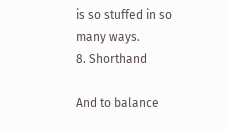is so stuffed in so many ways.
8. Shorthand

And to balance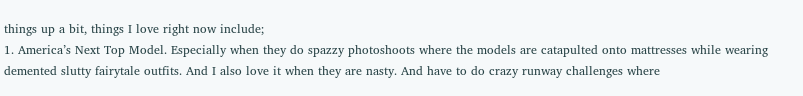things up a bit, things I love right now include;
1. America’s Next Top Model. Especially when they do spazzy photoshoots where the models are catapulted onto mattresses while wearing demented slutty fairytale outfits. And I also love it when they are nasty. And have to do crazy runway challenges where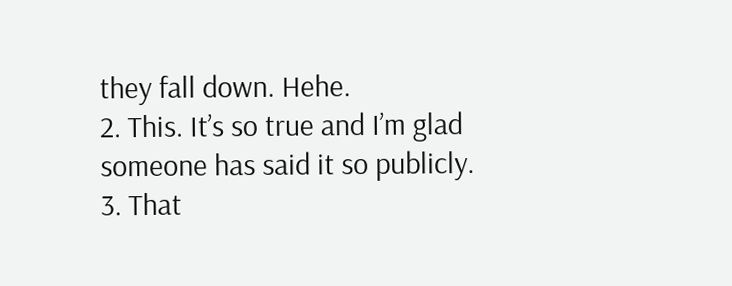they fall down. Hehe.
2. This. It’s so true and I’m glad someone has said it so publicly.
3. That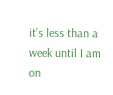it’s less than a week until I am on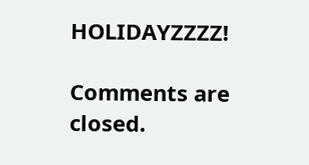HOLIDAYZZZZ!

Comments are closed.